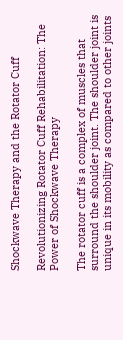Shockwave Therapy and the Rotator Cuff

Revolutionizing Rotator Cuff Rehabilitation: The Power of Shockwave Therapy

The rotator cuff is a complex of muscles that surround the shoulder joint. The shoulder joint is unique in its mobility as compared to other joints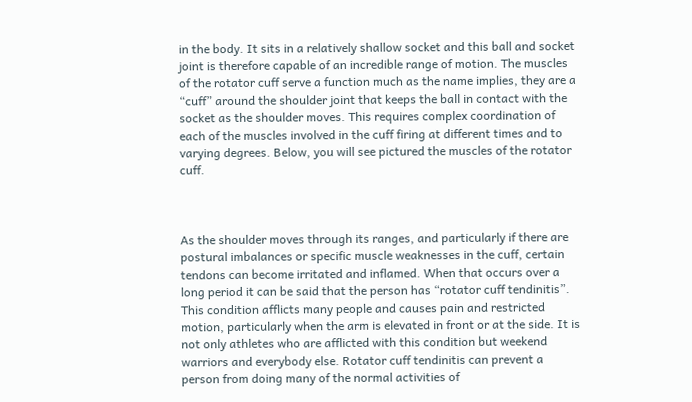in the body. It sits in a relatively shallow socket and this ball and socket joint is therefore capable of an incredible range of motion. The muscles of the rotator cuff serve a function much as the name implies, they are a “cuff” around the shoulder joint that keeps the ball in contact with the socket as the shoulder moves. This requires complex coordination of each of the muscles involved in the cuff firing at different times and to varying degrees. Below, you will see pictured the muscles of the rotator cuff.



As the shoulder moves through its ranges, and particularly if there are postural imbalances or specific muscle weaknesses in the cuff, certain tendons can become irritated and inflamed. When that occurs over a long period it can be said that the person has “rotator cuff tendinitis”. This condition afflicts many people and causes pain and restricted motion, particularly when the arm is elevated in front or at the side. It is not only athletes who are afflicted with this condition but weekend warriors and everybody else. Rotator cuff tendinitis can prevent a person from doing many of the normal activities of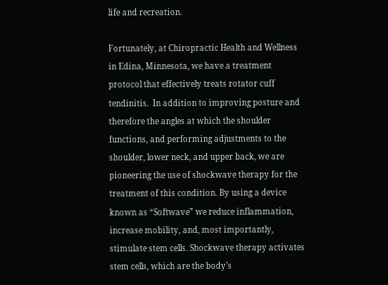life and recreation.

Fortunately, at Chiropractic Health and Wellness in Edina, Minnesota, we have a treatment protocol that effectively treats rotator cuff tendinitis.  In addition to improving posture and therefore the angles at which the shoulder functions, and performing adjustments to the shoulder, lower neck, and upper back, we are pioneering the use of shockwave therapy for the treatment of this condition. By using a device known as “Softwave” we reduce inflammation, increase mobility, and, most importantly, stimulate stem cells. Shockwave therapy activates stem cells, which are the body’s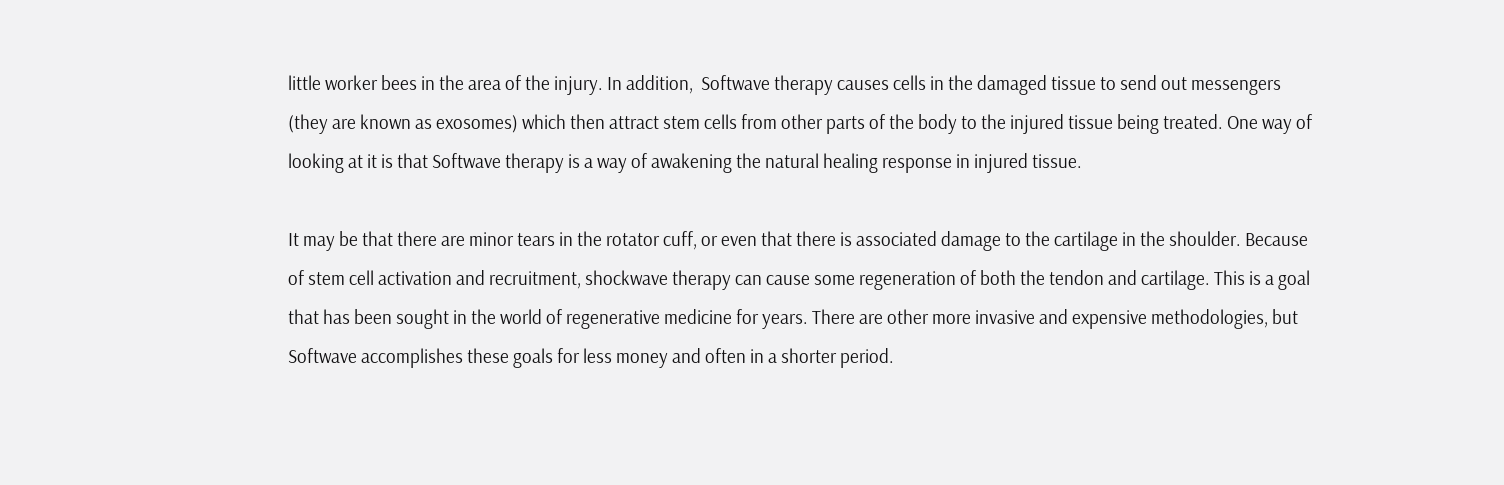little worker bees in the area of the injury. In addition,  Softwave therapy causes cells in the damaged tissue to send out messengers (they are known as exosomes) which then attract stem cells from other parts of the body to the injured tissue being treated. One way of looking at it is that Softwave therapy is a way of awakening the natural healing response in injured tissue.

It may be that there are minor tears in the rotator cuff, or even that there is associated damage to the cartilage in the shoulder. Because of stem cell activation and recruitment, shockwave therapy can cause some regeneration of both the tendon and cartilage. This is a goal that has been sought in the world of regenerative medicine for years. There are other more invasive and expensive methodologies, but Softwave accomplishes these goals for less money and often in a shorter period.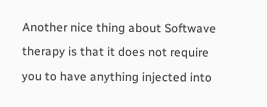Another nice thing about Softwave therapy is that it does not require you to have anything injected into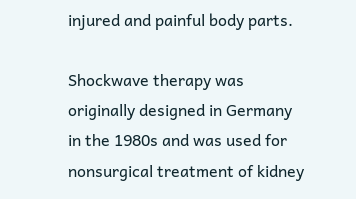injured and painful body parts.

Shockwave therapy was originally designed in Germany in the 1980s and was used for nonsurgical treatment of kidney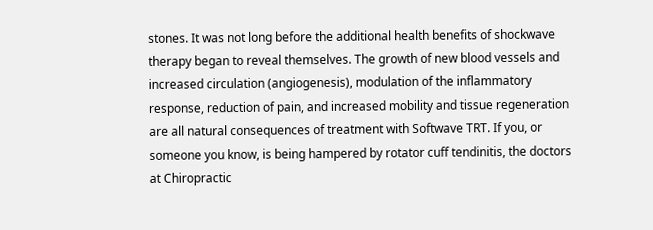stones. It was not long before the additional health benefits of shockwave therapy began to reveal themselves. The growth of new blood vessels and increased circulation (angiogenesis), modulation of the inflammatory response, reduction of pain, and increased mobility and tissue regeneration are all natural consequences of treatment with Softwave TRT. If you, or someone you know, is being hampered by rotator cuff tendinitis, the doctors at Chiropractic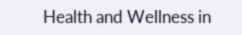Health and Wellness in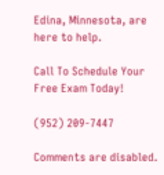Edina, Minnesota, are here to help.

Call To Schedule Your Free Exam Today!

(952) 209-7447

Comments are disabled.